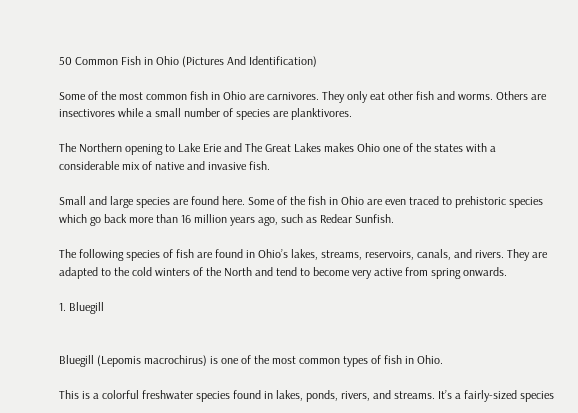50 Common Fish in Ohio (Pictures And Identification)

Some of the most common fish in Ohio are carnivores. They only eat other fish and worms. Others are insectivores while a small number of species are planktivores.

The Northern opening to Lake Erie and The Great Lakes makes Ohio one of the states with a considerable mix of native and invasive fish.

Small and large species are found here. Some of the fish in Ohio are even traced to prehistoric species which go back more than 16 million years ago, such as Redear Sunfish.

The following species of fish are found in Ohio’s lakes, streams, reservoirs, canals, and rivers. They are adapted to the cold winters of the North and tend to become very active from spring onwards.

1. Bluegill


Bluegill (Lepomis macrochirus) is one of the most common types of fish in Ohio.

This is a colorful freshwater species found in lakes, ponds, rivers, and streams. It’s a fairly-sized species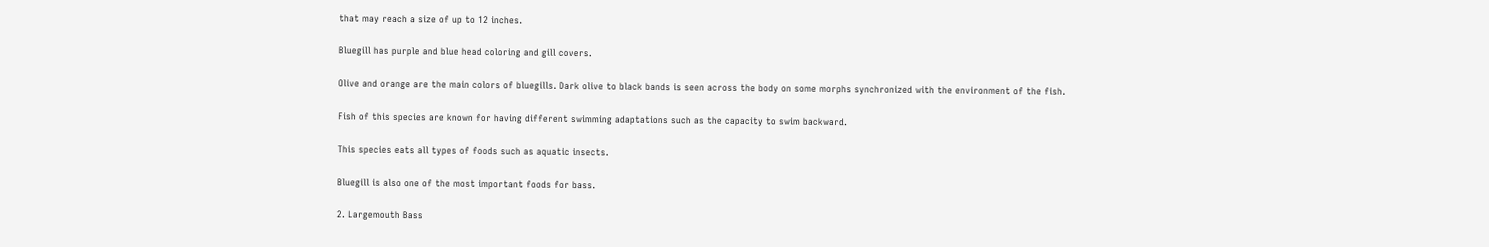that may reach a size of up to 12 inches.

Bluegill has purple and blue head coloring and gill covers.

Olive and orange are the main colors of bluegills. Dark olive to black bands is seen across the body on some morphs synchronized with the environment of the fish.

Fish of this species are known for having different swimming adaptations such as the capacity to swim backward.

This species eats all types of foods such as aquatic insects.

Bluegill is also one of the most important foods for bass.

2. Largemouth Bass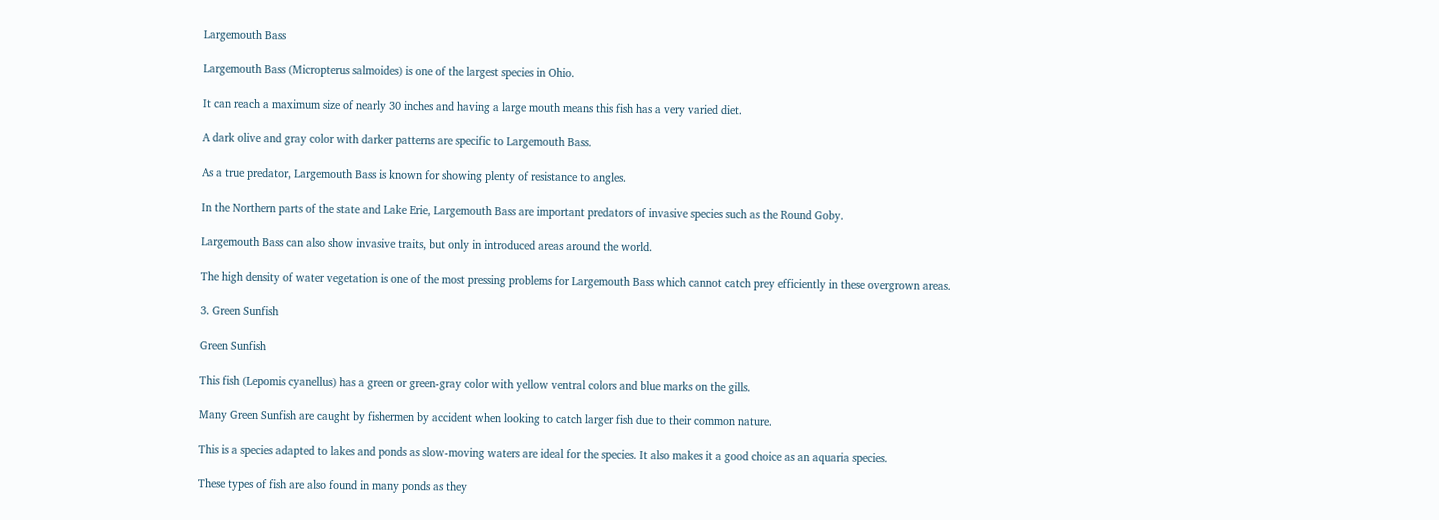Largemouth Bass

Largemouth Bass (Micropterus salmoides) is one of the largest species in Ohio.

It can reach a maximum size of nearly 30 inches and having a large mouth means this fish has a very varied diet.

A dark olive and gray color with darker patterns are specific to Largemouth Bass.

As a true predator, Largemouth Bass is known for showing plenty of resistance to angles.

In the Northern parts of the state and Lake Erie, Largemouth Bass are important predators of invasive species such as the Round Goby.

Largemouth Bass can also show invasive traits, but only in introduced areas around the world.

The high density of water vegetation is one of the most pressing problems for Largemouth Bass which cannot catch prey efficiently in these overgrown areas.

3. Green Sunfish

Green Sunfish

This fish (Lepomis cyanellus) has a green or green-gray color with yellow ventral colors and blue marks on the gills.

Many Green Sunfish are caught by fishermen by accident when looking to catch larger fish due to their common nature.

This is a species adapted to lakes and ponds as slow-moving waters are ideal for the species. It also makes it a good choice as an aquaria species.

These types of fish are also found in many ponds as they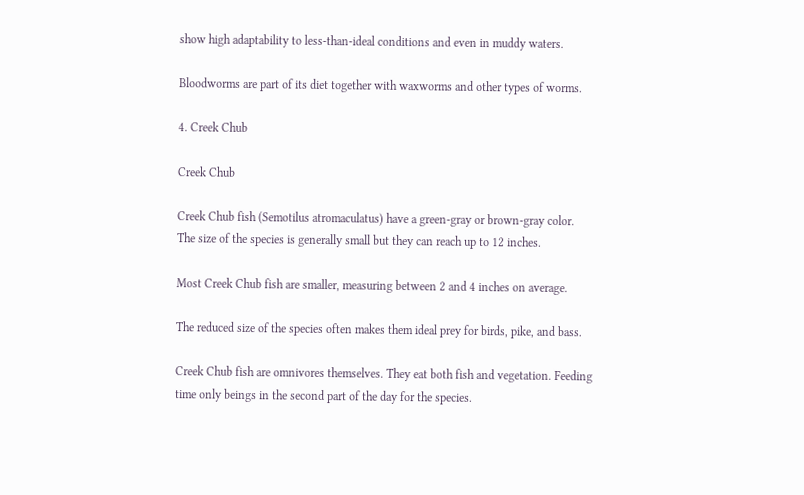show high adaptability to less-than-ideal conditions and even in muddy waters.

Bloodworms are part of its diet together with waxworms and other types of worms.

4. Creek Chub

Creek Chub

Creek Chub fish (Semotilus atromaculatus) have a green-gray or brown-gray color. The size of the species is generally small but they can reach up to 12 inches.

Most Creek Chub fish are smaller, measuring between 2 and 4 inches on average.

The reduced size of the species often makes them ideal prey for birds, pike, and bass.

Creek Chub fish are omnivores themselves. They eat both fish and vegetation. Feeding time only beings in the second part of the day for the species.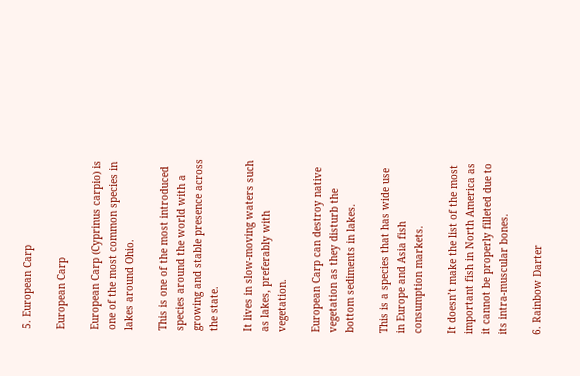5. European Carp

European Carp

European Carp (Cyprinus carpio) is one of the most common species in lakes around Ohio.

This is one of the most introduced species around the world with a growing and stable presence across the state.

It lives in slow-moving waters such as lakes, preferably with vegetation.

European Carp can destroy native vegetation as they disturb the bottom sediments in lakes.

This is a species that has wide use in Europe and Asia fish consumption markets.

It doesn’t make the list of the most important fish in North America as it cannot be properly filleted due to its intra-muscular bones.

6. Rainbow Darter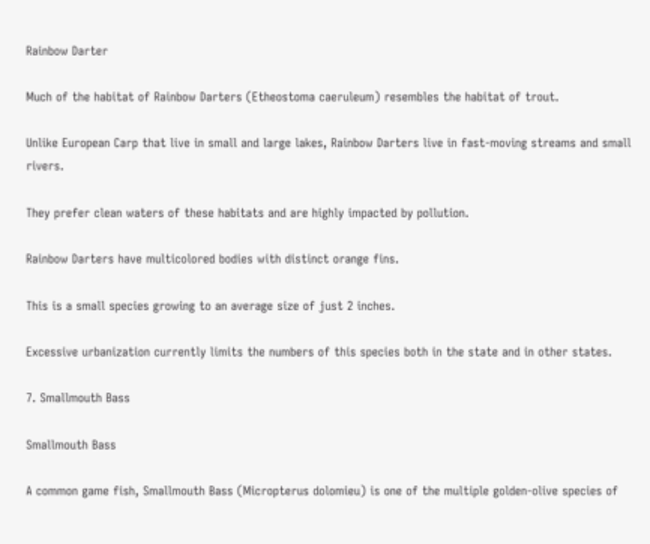Rainbow Darter

Much of the habitat of Rainbow Darters (Etheostoma caeruleum) resembles the habitat of trout.

Unlike European Carp that live in small and large lakes, Rainbow Darters live in fast-moving streams and small rivers.

They prefer clean waters of these habitats and are highly impacted by pollution.

Rainbow Darters have multicolored bodies with distinct orange fins.

This is a small species growing to an average size of just 2 inches.

Excessive urbanization currently limits the numbers of this species both in the state and in other states.

7. Smallmouth Bass

Smallmouth Bass

A common game fish, Smallmouth Bass (Micropterus dolomieu) is one of the multiple golden-olive species of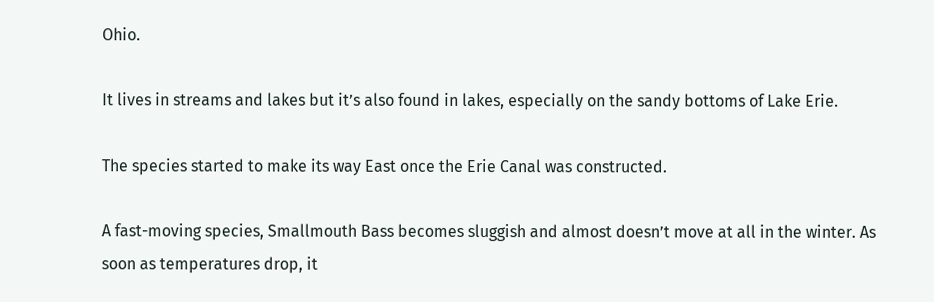Ohio.

It lives in streams and lakes but it’s also found in lakes, especially on the sandy bottoms of Lake Erie.

The species started to make its way East once the Erie Canal was constructed.

A fast-moving species, Smallmouth Bass becomes sluggish and almost doesn’t move at all in the winter. As soon as temperatures drop, it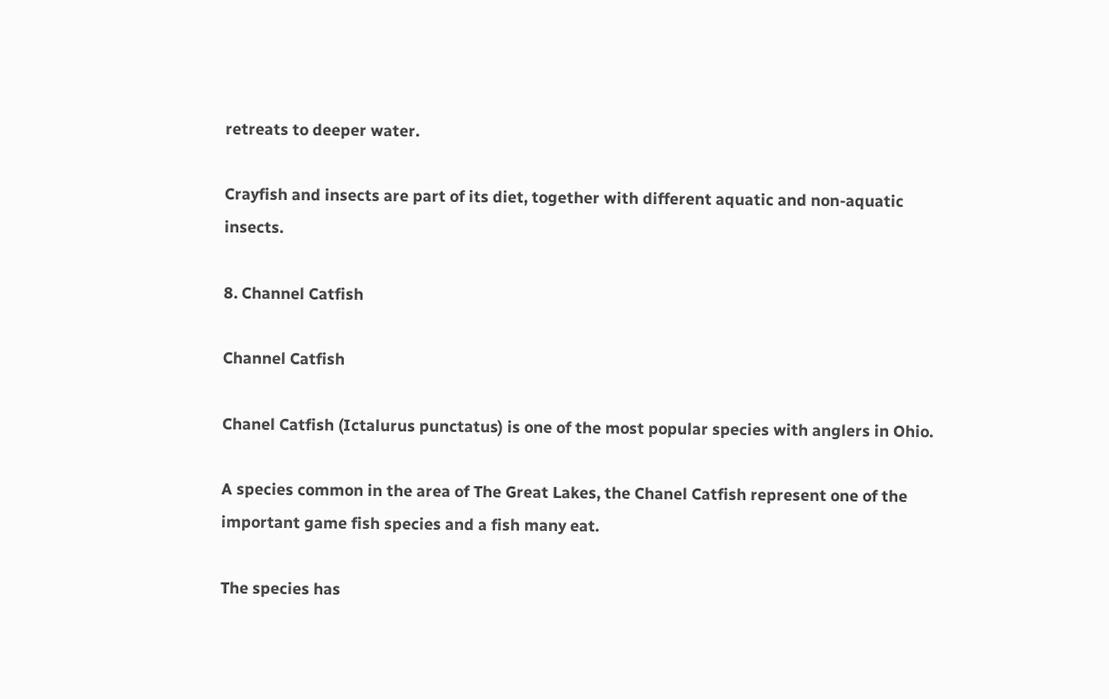retreats to deeper water.

Crayfish and insects are part of its diet, together with different aquatic and non-aquatic insects.

8. Channel Catfish

Channel Catfish

Chanel Catfish (Ictalurus punctatus) is one of the most popular species with anglers in Ohio.

A species common in the area of The Great Lakes, the Chanel Catfish represent one of the important game fish species and a fish many eat.

The species has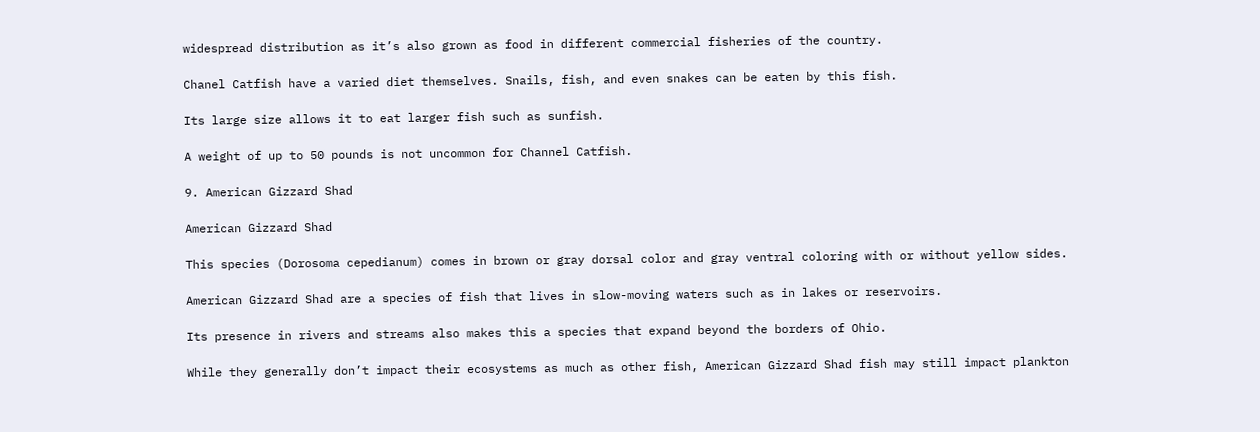widespread distribution as it’s also grown as food in different commercial fisheries of the country.

Chanel Catfish have a varied diet themselves. Snails, fish, and even snakes can be eaten by this fish.

Its large size allows it to eat larger fish such as sunfish.

A weight of up to 50 pounds is not uncommon for Channel Catfish.

9. American Gizzard Shad

American Gizzard Shad

This species (Dorosoma cepedianum) comes in brown or gray dorsal color and gray ventral coloring with or without yellow sides.

American Gizzard Shad are a species of fish that lives in slow-moving waters such as in lakes or reservoirs.

Its presence in rivers and streams also makes this a species that expand beyond the borders of Ohio.

While they generally don’t impact their ecosystems as much as other fish, American Gizzard Shad fish may still impact plankton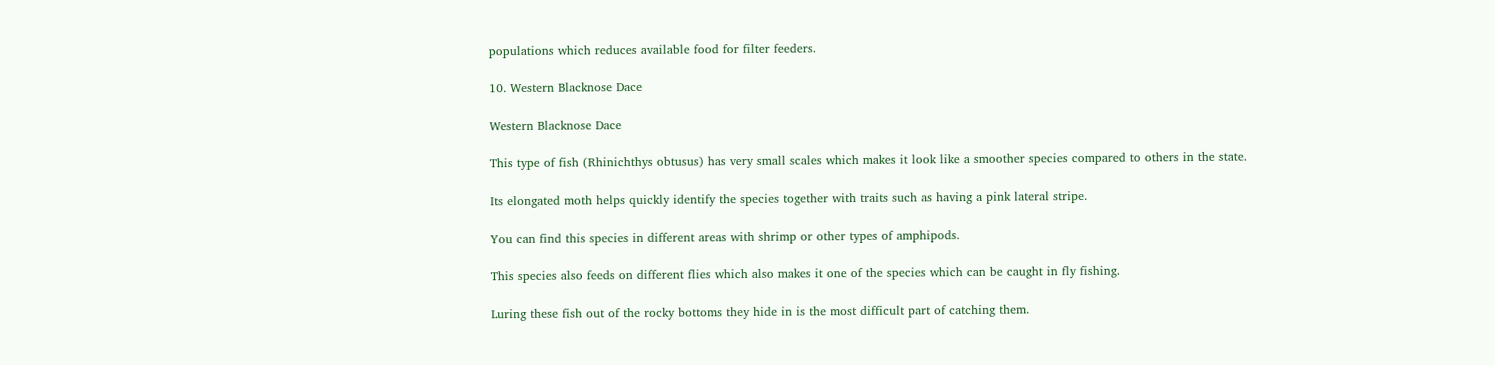populations which reduces available food for filter feeders.

10. Western Blacknose Dace

Western Blacknose Dace

This type of fish (Rhinichthys obtusus) has very small scales which makes it look like a smoother species compared to others in the state.

Its elongated moth helps quickly identify the species together with traits such as having a pink lateral stripe.

You can find this species in different areas with shrimp or other types of amphipods.

This species also feeds on different flies which also makes it one of the species which can be caught in fly fishing.

Luring these fish out of the rocky bottoms they hide in is the most difficult part of catching them.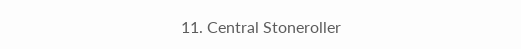11. Central Stoneroller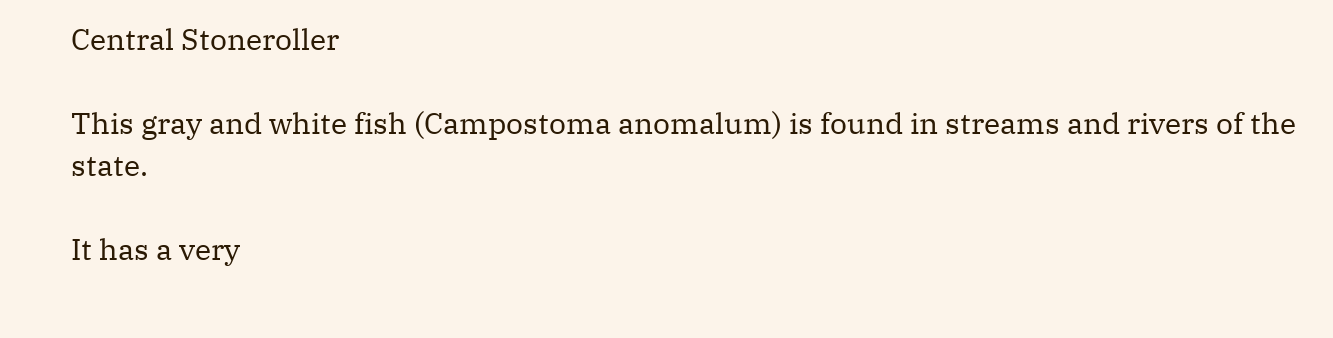Central Stoneroller

This gray and white fish (Campostoma anomalum) is found in streams and rivers of the state.

It has a very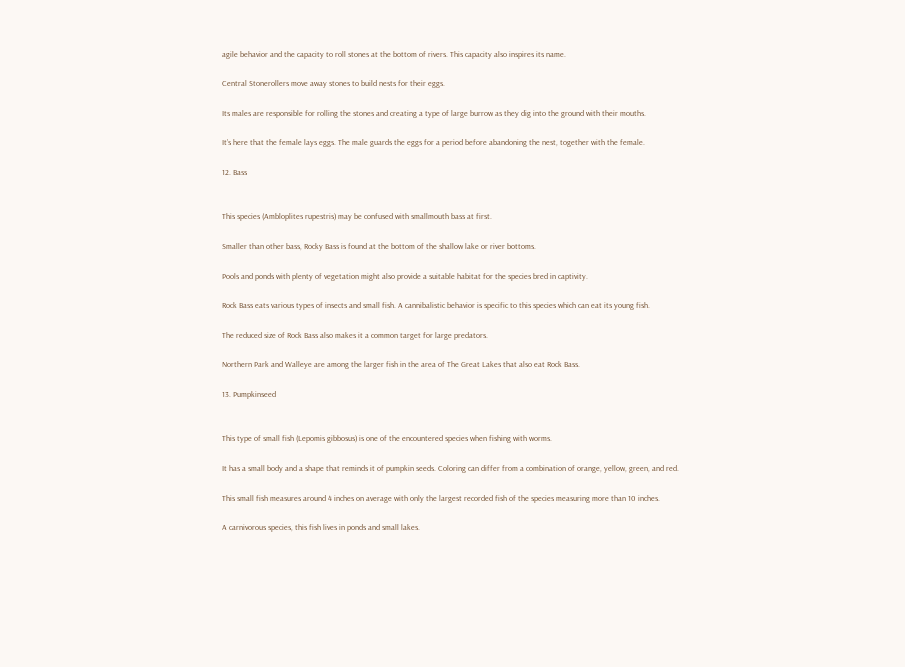agile behavior and the capacity to roll stones at the bottom of rivers. This capacity also inspires its name.

Central Stonerollers move away stones to build nests for their eggs.

Its males are responsible for rolling the stones and creating a type of large burrow as they dig into the ground with their mouths.

It’s here that the female lays eggs. The male guards the eggs for a period before abandoning the nest, together with the female.

12. Bass


This species (Ambloplites rupestris) may be confused with smallmouth bass at first.

Smaller than other bass, Rocky Bass is found at the bottom of the shallow lake or river bottoms.

Pools and ponds with plenty of vegetation might also provide a suitable habitat for the species bred in captivity.

Rock Bass eats various types of insects and small fish. A cannibalistic behavior is specific to this species which can eat its young fish.

The reduced size of Rock Bass also makes it a common target for large predators.

Northern Park and Walleye are among the larger fish in the area of The Great Lakes that also eat Rock Bass.

13. Pumpkinseed


This type of small fish (Lepomis gibbosus) is one of the encountered species when fishing with worms.

It has a small body and a shape that reminds it of pumpkin seeds. Coloring can differ from a combination of orange, yellow, green, and red.

This small fish measures around 4 inches on average with only the largest recorded fish of the species measuring more than 10 inches.

A carnivorous species, this fish lives in ponds and small lakes.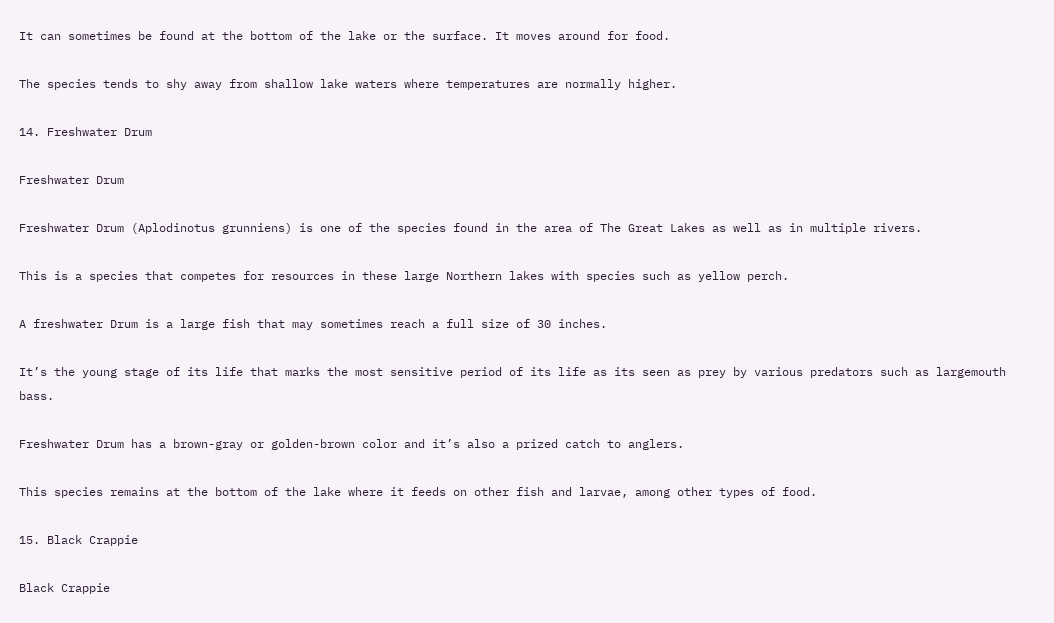It can sometimes be found at the bottom of the lake or the surface. It moves around for food.

The species tends to shy away from shallow lake waters where temperatures are normally higher.

14. Freshwater Drum

Freshwater Drum

Freshwater Drum (Aplodinotus grunniens) is one of the species found in the area of The Great Lakes as well as in multiple rivers.

This is a species that competes for resources in these large Northern lakes with species such as yellow perch.

A freshwater Drum is a large fish that may sometimes reach a full size of 30 inches.

It’s the young stage of its life that marks the most sensitive period of its life as its seen as prey by various predators such as largemouth bass.

Freshwater Drum has a brown-gray or golden-brown color and it’s also a prized catch to anglers.

This species remains at the bottom of the lake where it feeds on other fish and larvae, among other types of food.

15. Black Crappie

Black Crappie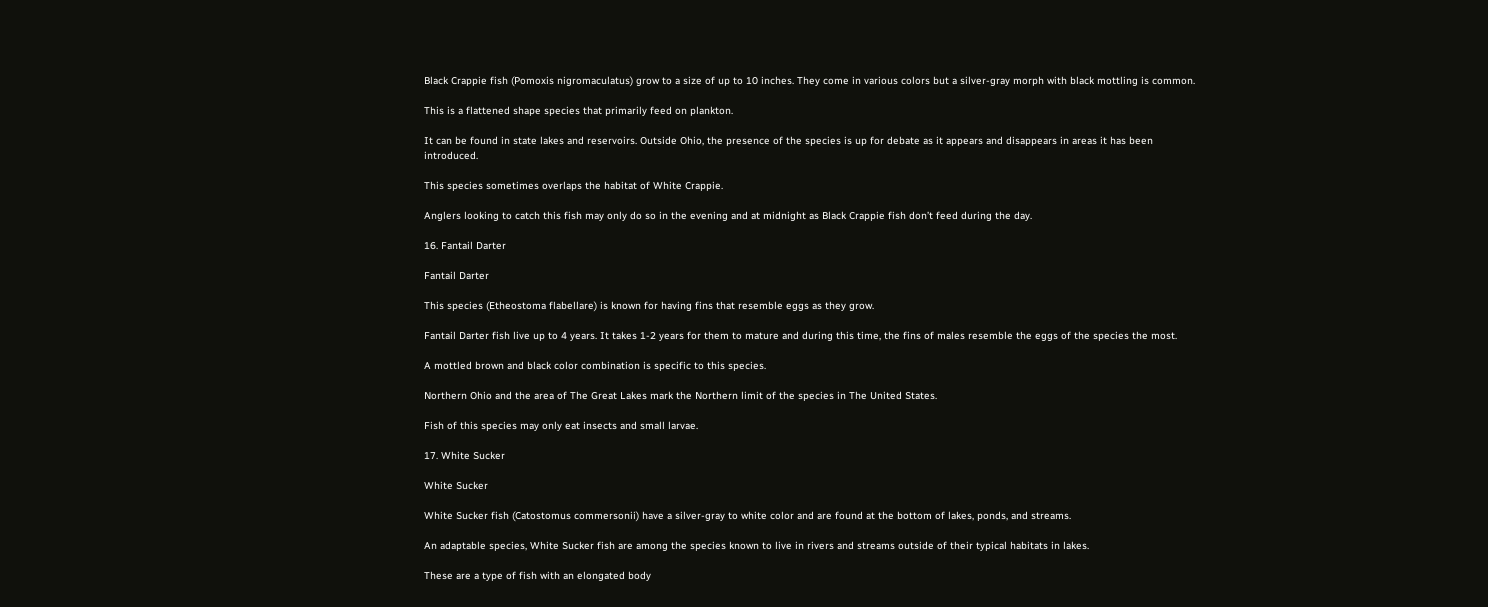Black Crappie fish (Pomoxis nigromaculatus) grow to a size of up to 10 inches. They come in various colors but a silver-gray morph with black mottling is common.

This is a flattened shape species that primarily feed on plankton.

It can be found in state lakes and reservoirs. Outside Ohio, the presence of the species is up for debate as it appears and disappears in areas it has been introduced.

This species sometimes overlaps the habitat of White Crappie.

Anglers looking to catch this fish may only do so in the evening and at midnight as Black Crappie fish don’t feed during the day.

16. Fantail Darter

Fantail Darter

This species (Etheostoma flabellare) is known for having fins that resemble eggs as they grow.

Fantail Darter fish live up to 4 years. It takes 1-2 years for them to mature and during this time, the fins of males resemble the eggs of the species the most.

A mottled brown and black color combination is specific to this species.

Northern Ohio and the area of The Great Lakes mark the Northern limit of the species in The United States.

Fish of this species may only eat insects and small larvae.

17. White Sucker

White Sucker

White Sucker fish (Catostomus commersonii) have a silver-gray to white color and are found at the bottom of lakes, ponds, and streams.

An adaptable species, White Sucker fish are among the species known to live in rivers and streams outside of their typical habitats in lakes.

These are a type of fish with an elongated body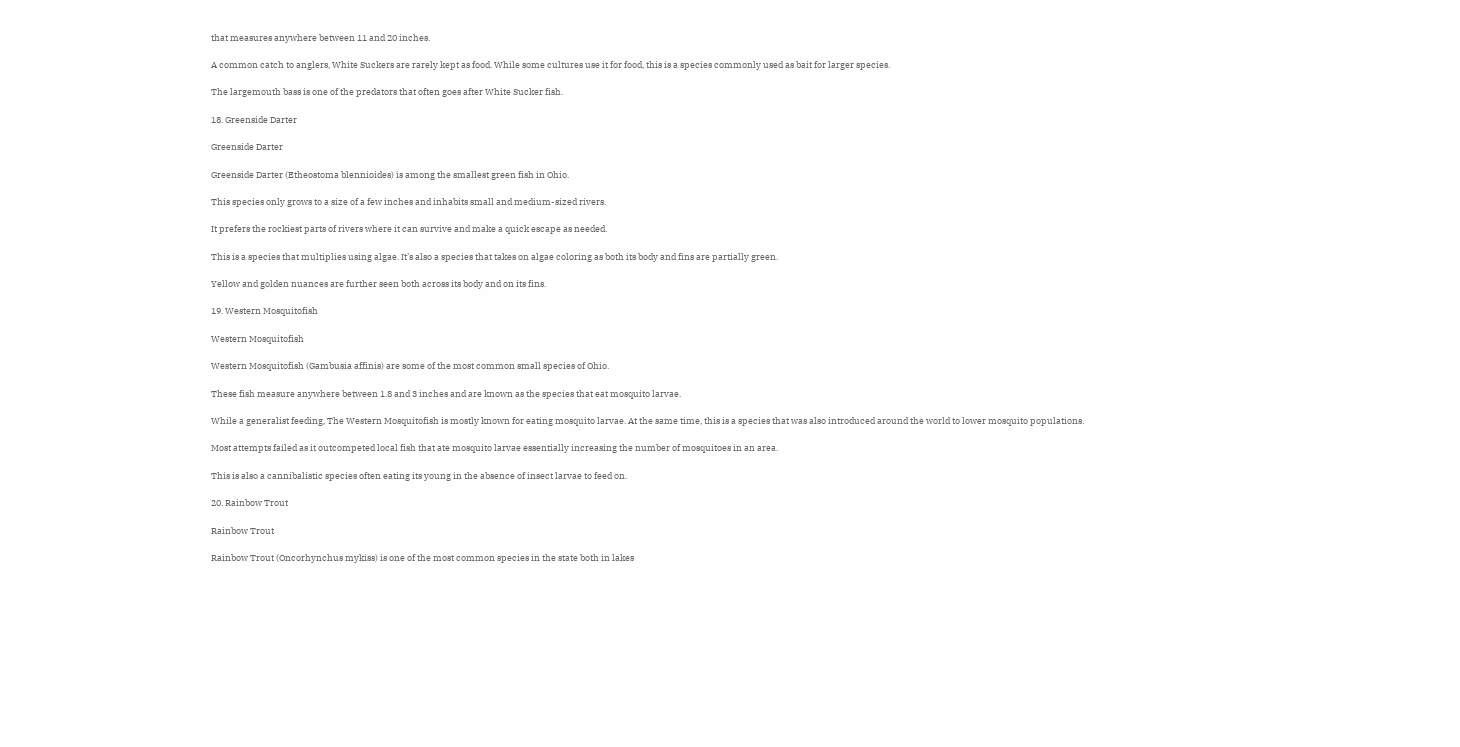that measures anywhere between 11 and 20 inches.

A common catch to anglers, White Suckers are rarely kept as food. While some cultures use it for food, this is a species commonly used as bait for larger species.

The largemouth bass is one of the predators that often goes after White Sucker fish.

18. Greenside Darter

Greenside Darter

Greenside Darter (Etheostoma blennioides) is among the smallest green fish in Ohio.

This species only grows to a size of a few inches and inhabits small and medium-sized rivers.

It prefers the rockiest parts of rivers where it can survive and make a quick escape as needed.

This is a species that multiplies using algae. It’s also a species that takes on algae coloring as both its body and fins are partially green.

Yellow and golden nuances are further seen both across its body and on its fins.

19. Western Mosquitofish

Western Mosquitofish

Western Mosquitofish (Gambusia affinis) are some of the most common small species of Ohio.

These fish measure anywhere between 1.8 and 3 inches and are known as the species that eat mosquito larvae.

While a generalist feeding, The Western Mosquitofish is mostly known for eating mosquito larvae. At the same time, this is a species that was also introduced around the world to lower mosquito populations.

Most attempts failed as it outcompeted local fish that ate mosquito larvae essentially increasing the number of mosquitoes in an area.

This is also a cannibalistic species often eating its young in the absence of insect larvae to feed on.

20. Rainbow Trout

Rainbow Trout

Rainbow Trout (Oncorhynchus mykiss) is one of the most common species in the state both in lakes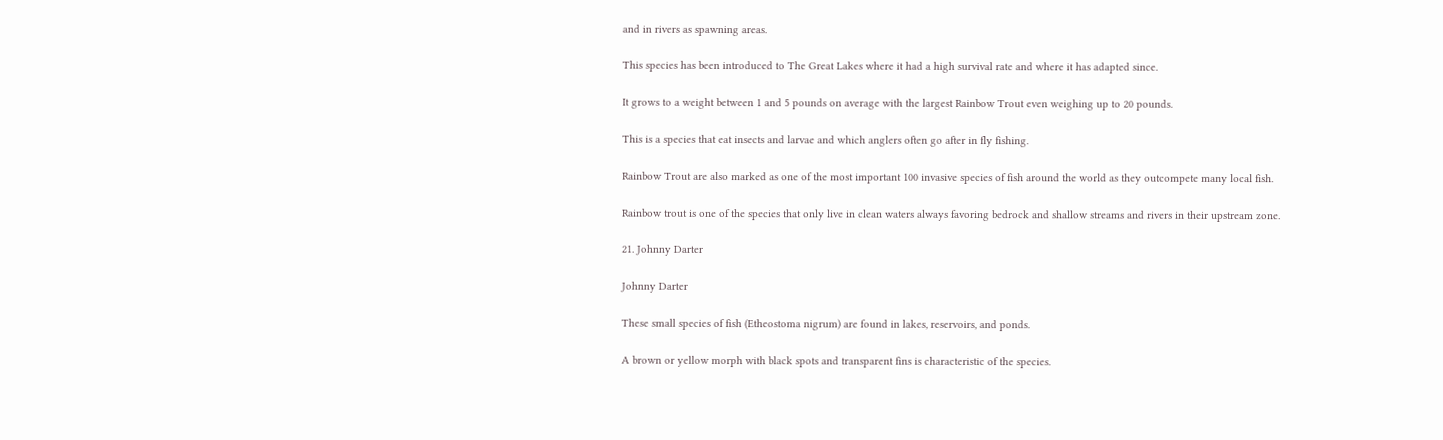and in rivers as spawning areas.

This species has been introduced to The Great Lakes where it had a high survival rate and where it has adapted since.

It grows to a weight between 1 and 5 pounds on average with the largest Rainbow Trout even weighing up to 20 pounds.

This is a species that eat insects and larvae and which anglers often go after in fly fishing.

Rainbow Trout are also marked as one of the most important 100 invasive species of fish around the world as they outcompete many local fish.

Rainbow trout is one of the species that only live in clean waters always favoring bedrock and shallow streams and rivers in their upstream zone.

21. Johnny Darter

Johnny Darter

These small species of fish (Etheostoma nigrum) are found in lakes, reservoirs, and ponds.

A brown or yellow morph with black spots and transparent fins is characteristic of the species.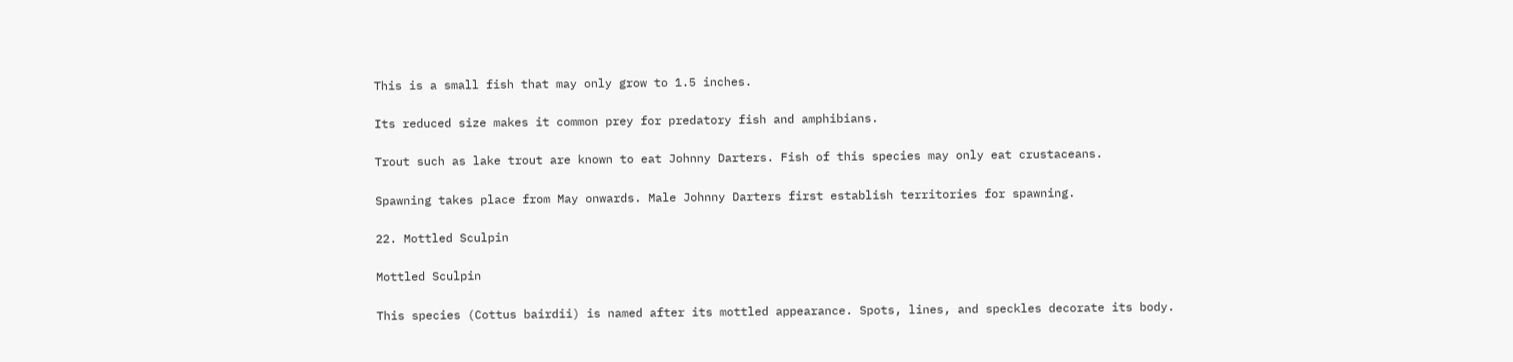This is a small fish that may only grow to 1.5 inches.

Its reduced size makes it common prey for predatory fish and amphibians.

Trout such as lake trout are known to eat Johnny Darters. Fish of this species may only eat crustaceans.

Spawning takes place from May onwards. Male Johnny Darters first establish territories for spawning.

22. Mottled Sculpin

Mottled Sculpin

This species (Cottus bairdii) is named after its mottled appearance. Spots, lines, and speckles decorate its body.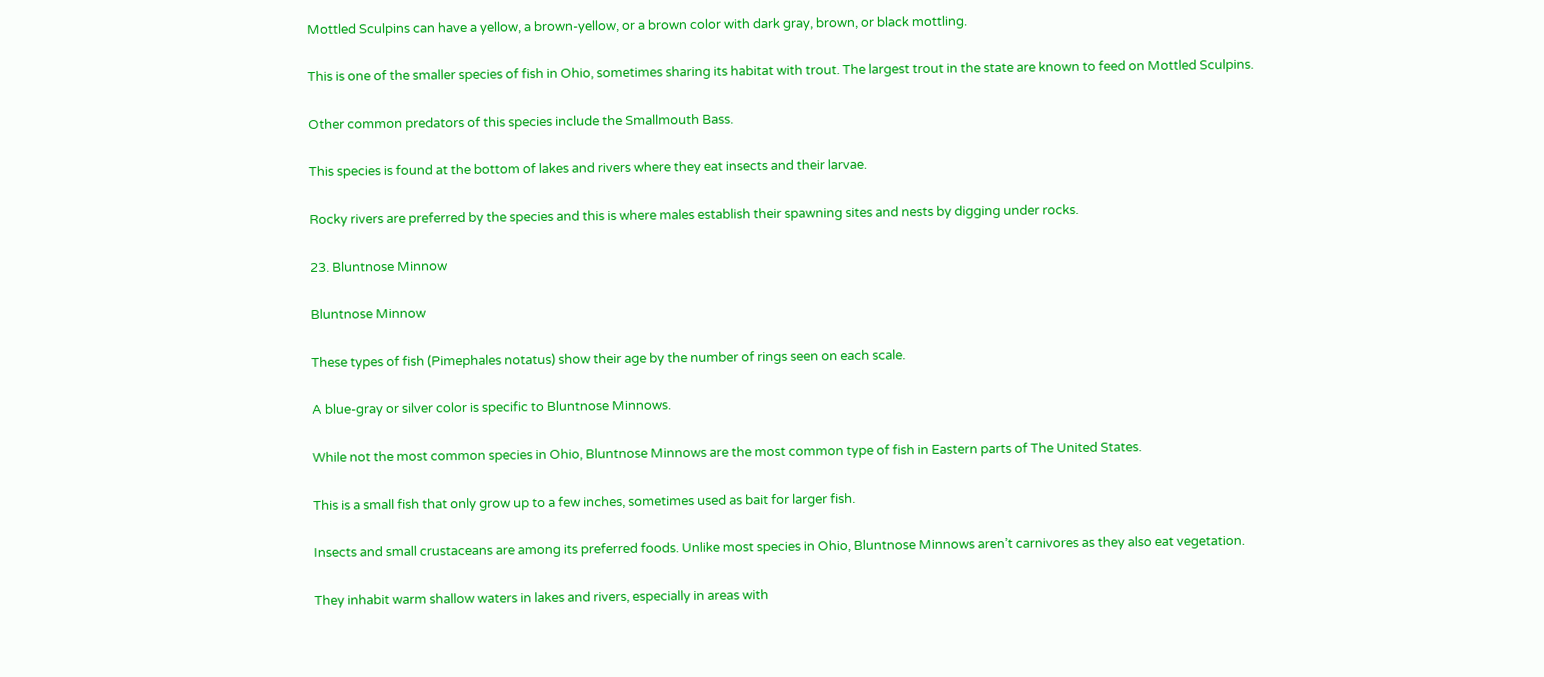Mottled Sculpins can have a yellow, a brown-yellow, or a brown color with dark gray, brown, or black mottling.

This is one of the smaller species of fish in Ohio, sometimes sharing its habitat with trout. The largest trout in the state are known to feed on Mottled Sculpins.

Other common predators of this species include the Smallmouth Bass.

This species is found at the bottom of lakes and rivers where they eat insects and their larvae.

Rocky rivers are preferred by the species and this is where males establish their spawning sites and nests by digging under rocks.

23. Bluntnose Minnow

Bluntnose Minnow

These types of fish (Pimephales notatus) show their age by the number of rings seen on each scale.

A blue-gray or silver color is specific to Bluntnose Minnows.

While not the most common species in Ohio, Bluntnose Minnows are the most common type of fish in Eastern parts of The United States.

This is a small fish that only grow up to a few inches, sometimes used as bait for larger fish.

Insects and small crustaceans are among its preferred foods. Unlike most species in Ohio, Bluntnose Minnows aren’t carnivores as they also eat vegetation.

They inhabit warm shallow waters in lakes and rivers, especially in areas with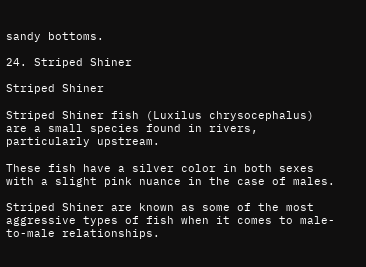sandy bottoms.

24. Striped Shiner

Striped Shiner

Striped Shiner fish (Luxilus chrysocephalus) are a small species found in rivers, particularly upstream.

These fish have a silver color in both sexes with a slight pink nuance in the case of males.

Striped Shiner are known as some of the most aggressive types of fish when it comes to male-to-male relationships.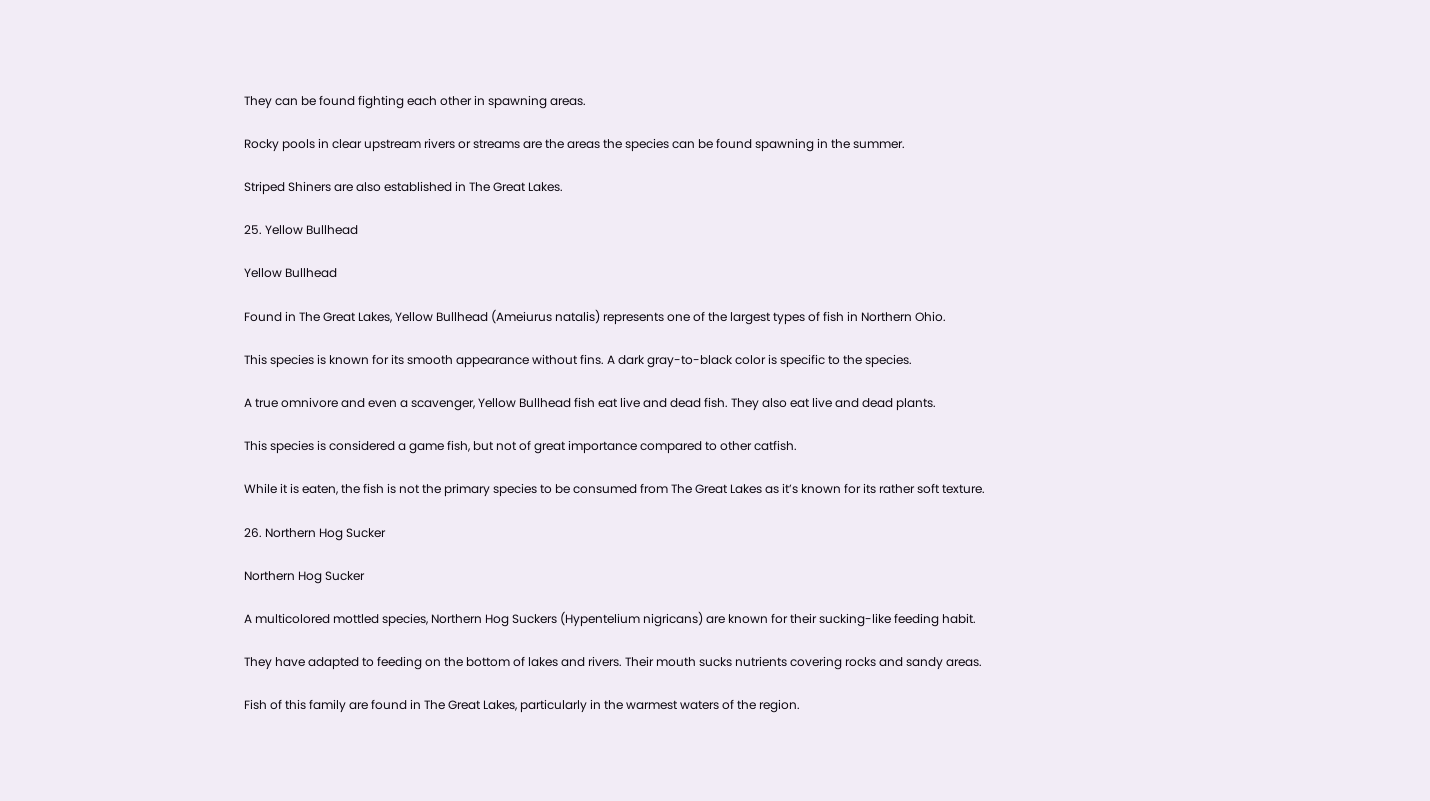They can be found fighting each other in spawning areas.

Rocky pools in clear upstream rivers or streams are the areas the species can be found spawning in the summer.

Striped Shiners are also established in The Great Lakes.

25. Yellow Bullhead

Yellow Bullhead

Found in The Great Lakes, Yellow Bullhead (Ameiurus natalis) represents one of the largest types of fish in Northern Ohio.

This species is known for its smooth appearance without fins. A dark gray-to-black color is specific to the species.

A true omnivore and even a scavenger, Yellow Bullhead fish eat live and dead fish. They also eat live and dead plants.

This species is considered a game fish, but not of great importance compared to other catfish.

While it is eaten, the fish is not the primary species to be consumed from The Great Lakes as it’s known for its rather soft texture.

26. Northern Hog Sucker

Northern Hog Sucker

A multicolored mottled species, Northern Hog Suckers (Hypentelium nigricans) are known for their sucking-like feeding habit.

They have adapted to feeding on the bottom of lakes and rivers. Their mouth sucks nutrients covering rocks and sandy areas.

Fish of this family are found in The Great Lakes, particularly in the warmest waters of the region.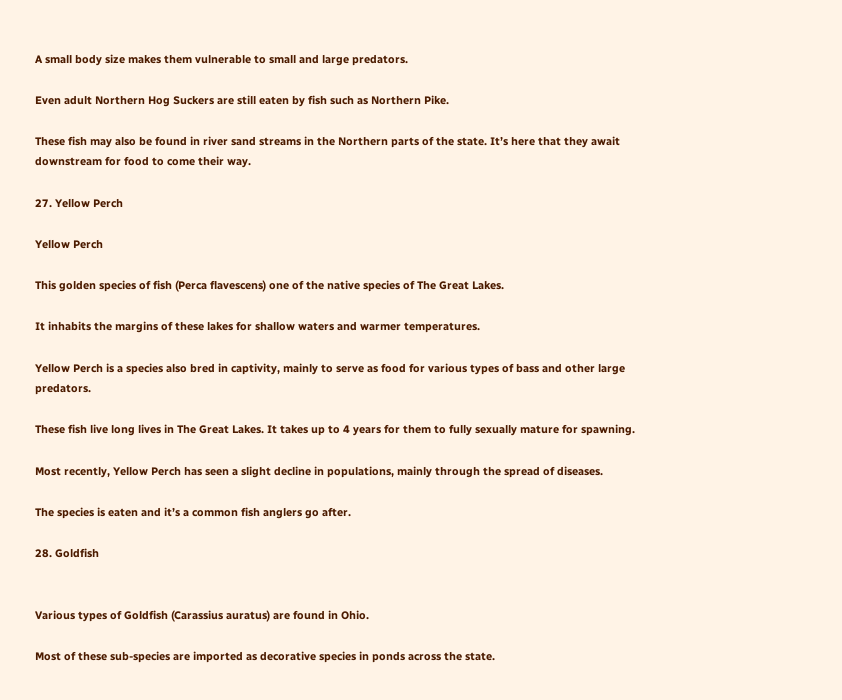A small body size makes them vulnerable to small and large predators.

Even adult Northern Hog Suckers are still eaten by fish such as Northern Pike.

These fish may also be found in river sand streams in the Northern parts of the state. It’s here that they await downstream for food to come their way.

27. Yellow Perch

Yellow Perch

This golden species of fish (Perca flavescens) one of the native species of The Great Lakes.

It inhabits the margins of these lakes for shallow waters and warmer temperatures.

Yellow Perch is a species also bred in captivity, mainly to serve as food for various types of bass and other large predators.

These fish live long lives in The Great Lakes. It takes up to 4 years for them to fully sexually mature for spawning.

Most recently, Yellow Perch has seen a slight decline in populations, mainly through the spread of diseases.

The species is eaten and it’s a common fish anglers go after.

28. Goldfish


Various types of Goldfish (Carassius auratus) are found in Ohio.

Most of these sub-species are imported as decorative species in ponds across the state.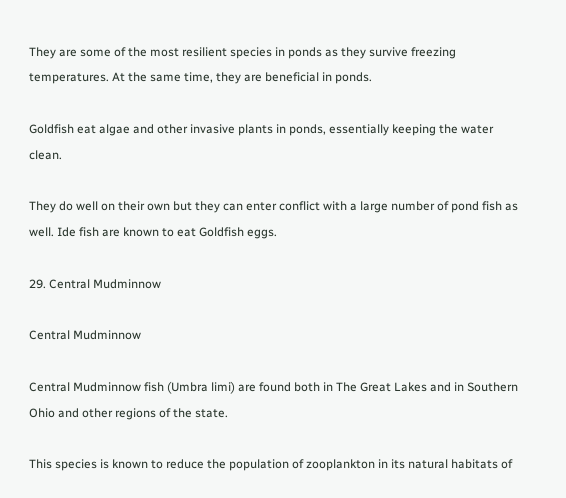They are some of the most resilient species in ponds as they survive freezing temperatures. At the same time, they are beneficial in ponds.

Goldfish eat algae and other invasive plants in ponds, essentially keeping the water clean.

They do well on their own but they can enter conflict with a large number of pond fish as well. Ide fish are known to eat Goldfish eggs.

29. Central Mudminnow

Central Mudminnow

Central Mudminnow fish (Umbra limi) are found both in The Great Lakes and in Southern Ohio and other regions of the state.

This species is known to reduce the population of zooplankton in its natural habitats of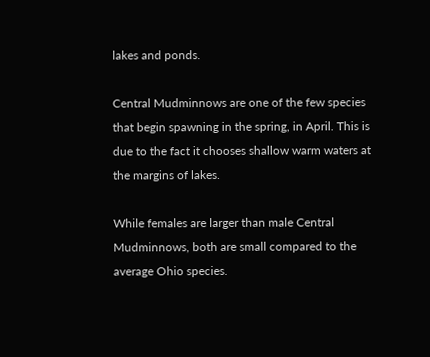lakes and ponds.

Central Mudminnows are one of the few species that begin spawning in the spring, in April. This is due to the fact it chooses shallow warm waters at the margins of lakes.

While females are larger than male Central Mudminnows, both are small compared to the average Ohio species.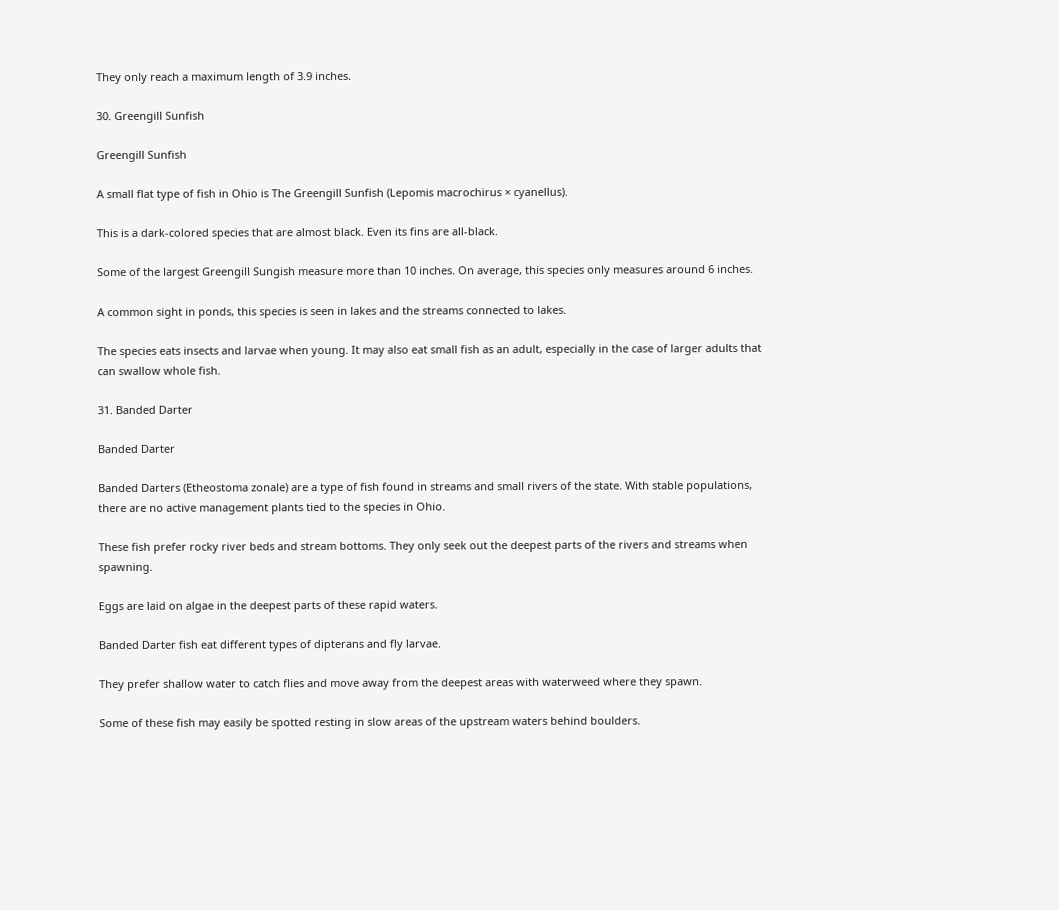They only reach a maximum length of 3.9 inches.

30. Greengill Sunfish

Greengill Sunfish

A small flat type of fish in Ohio is The Greengill Sunfish (Lepomis macrochirus × cyanellus).

This is a dark-colored species that are almost black. Even its fins are all-black.

Some of the largest Greengill Sungish measure more than 10 inches. On average, this species only measures around 6 inches.

A common sight in ponds, this species is seen in lakes and the streams connected to lakes.

The species eats insects and larvae when young. It may also eat small fish as an adult, especially in the case of larger adults that can swallow whole fish.

31. Banded Darter

Banded Darter

Banded Darters (Etheostoma zonale) are a type of fish found in streams and small rivers of the state. With stable populations, there are no active management plants tied to the species in Ohio.

These fish prefer rocky river beds and stream bottoms. They only seek out the deepest parts of the rivers and streams when spawning.

Eggs are laid on algae in the deepest parts of these rapid waters.

Banded Darter fish eat different types of dipterans and fly larvae.

They prefer shallow water to catch flies and move away from the deepest areas with waterweed where they spawn.

Some of these fish may easily be spotted resting in slow areas of the upstream waters behind boulders.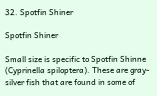32. Spotfin Shiner

Spotfin Shiner

Small size is specific to Spotfin Shinne (Cyprinella spiloptera). These are gray-silver fish that are found in some of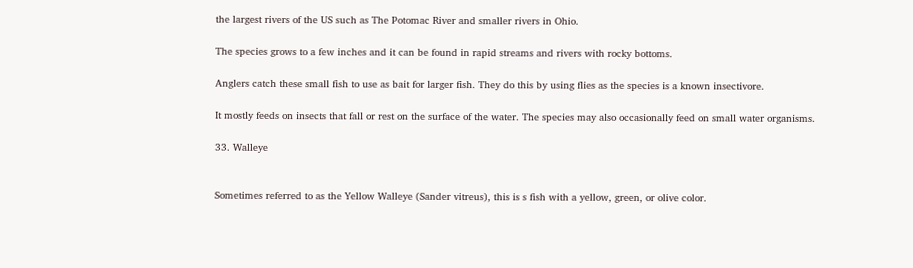the largest rivers of the US such as The Potomac River and smaller rivers in Ohio.

The species grows to a few inches and it can be found in rapid streams and rivers with rocky bottoms.

Anglers catch these small fish to use as bait for larger fish. They do this by using flies as the species is a known insectivore.

It mostly feeds on insects that fall or rest on the surface of the water. The species may also occasionally feed on small water organisms.

33. Walleye


Sometimes referred to as the Yellow Walleye (Sander vitreus), this is s fish with a yellow, green, or olive color.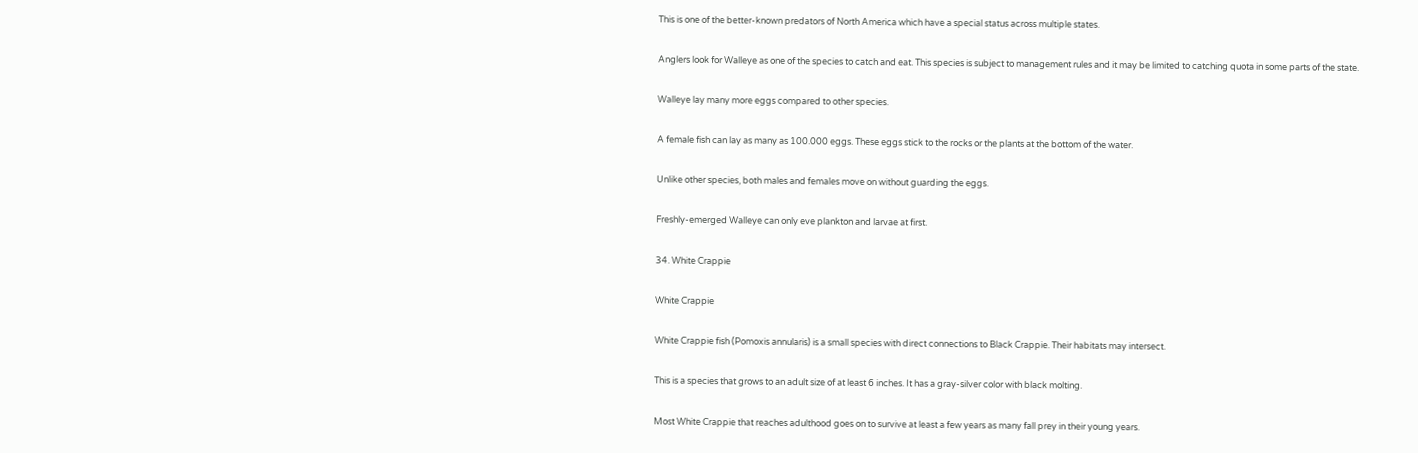This is one of the better-known predators of North America which have a special status across multiple states.

Anglers look for Walleye as one of the species to catch and eat. This species is subject to management rules and it may be limited to catching quota in some parts of the state.

Walleye lay many more eggs compared to other species.

A female fish can lay as many as 100.000 eggs. These eggs stick to the rocks or the plants at the bottom of the water.

Unlike other species, both males and females move on without guarding the eggs.

Freshly-emerged Walleye can only eve plankton and larvae at first.

34. White Crappie

White Crappie

White Crappie fish (Pomoxis annularis) is a small species with direct connections to Black Crappie. Their habitats may intersect.

This is a species that grows to an adult size of at least 6 inches. It has a gray-silver color with black molting.

Most White Crappie that reaches adulthood goes on to survive at least a few years as many fall prey in their young years.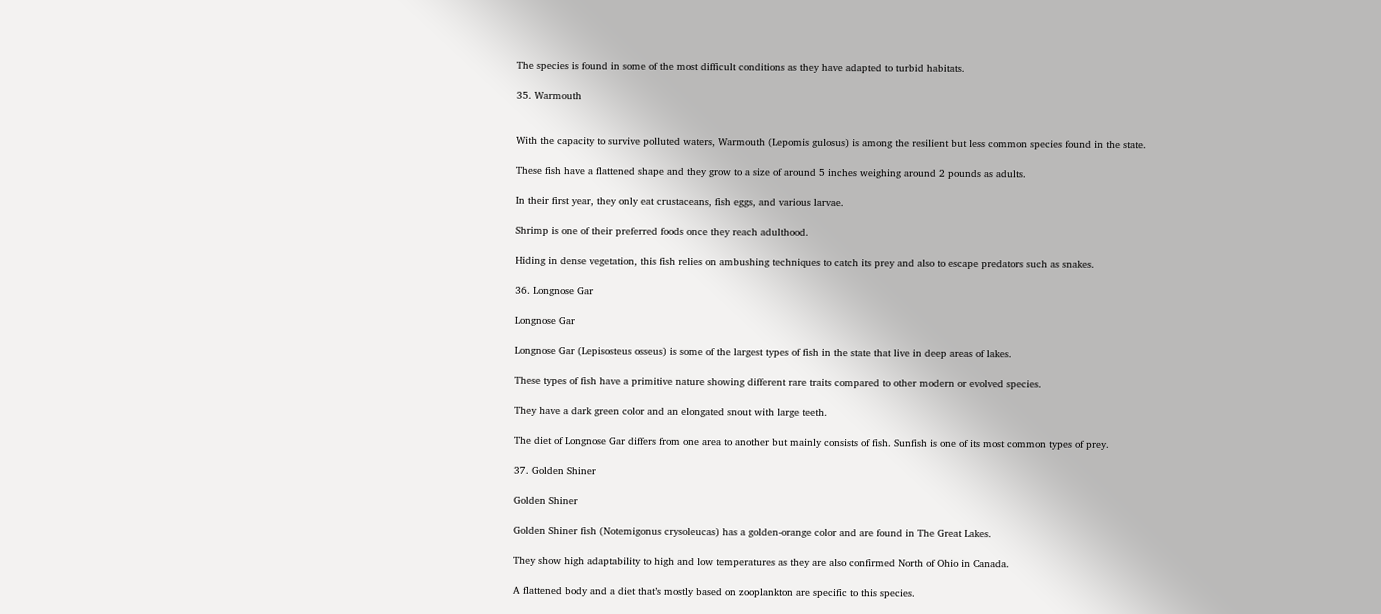The species is found in some of the most difficult conditions as they have adapted to turbid habitats.

35. Warmouth


With the capacity to survive polluted waters, Warmouth (Lepomis gulosus) is among the resilient but less common species found in the state.

These fish have a flattened shape and they grow to a size of around 5 inches weighing around 2 pounds as adults.

In their first year, they only eat crustaceans, fish eggs, and various larvae.

Shrimp is one of their preferred foods once they reach adulthood.

Hiding in dense vegetation, this fish relies on ambushing techniques to catch its prey and also to escape predators such as snakes.

36. Longnose Gar

Longnose Gar

Longnose Gar (Lepisosteus osseus) is some of the largest types of fish in the state that live in deep areas of lakes.

These types of fish have a primitive nature showing different rare traits compared to other modern or evolved species.

They have a dark green color and an elongated snout with large teeth.

The diet of Longnose Gar differs from one area to another but mainly consists of fish. Sunfish is one of its most common types of prey.

37. Golden Shiner

Golden Shiner

Golden Shiner fish (Notemigonus crysoleucas) has a golden-orange color and are found in The Great Lakes.

They show high adaptability to high and low temperatures as they are also confirmed North of Ohio in Canada.

A flattened body and a diet that’s mostly based on zooplankton are specific to this species.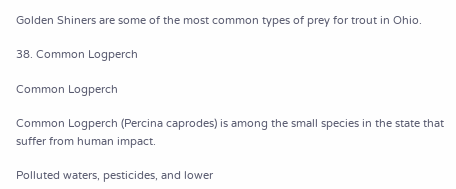Golden Shiners are some of the most common types of prey for trout in Ohio.

38. Common Logperch

Common Logperch

Common Logperch (Percina caprodes) is among the small species in the state that suffer from human impact.

Polluted waters, pesticides, and lower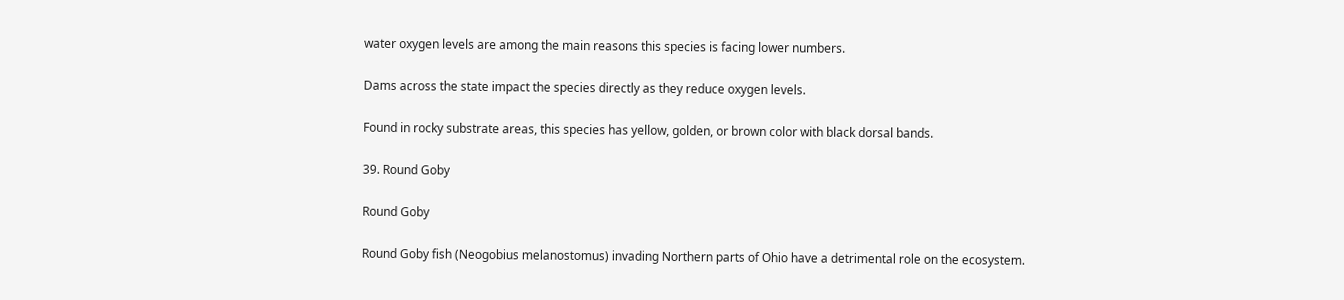water oxygen levels are among the main reasons this species is facing lower numbers.

Dams across the state impact the species directly as they reduce oxygen levels.

Found in rocky substrate areas, this species has yellow, golden, or brown color with black dorsal bands.

39. Round Goby

Round Goby

Round Goby fish (Neogobius melanostomus) invading Northern parts of Ohio have a detrimental role on the ecosystem.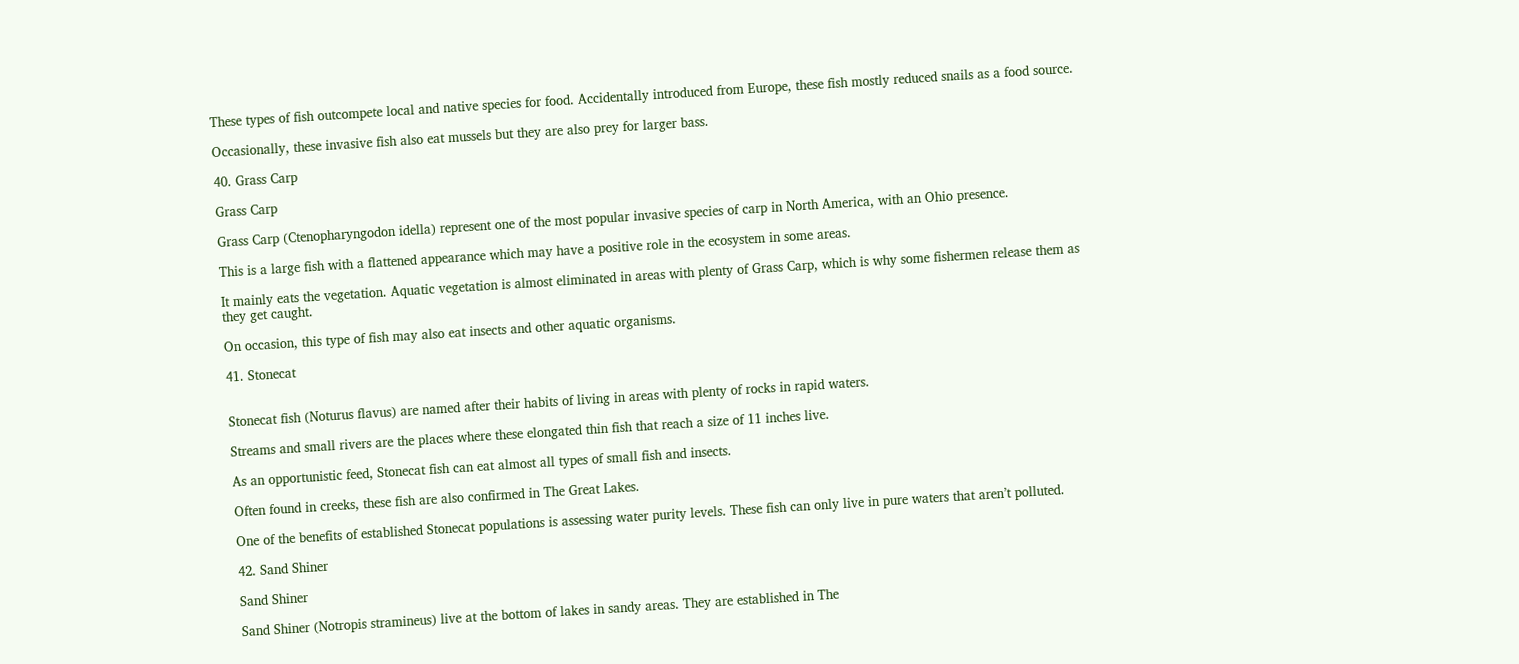These types of fish outcompete local and native species for food. Accidentally introduced from Europe, these fish mostly reduced snails as a food source.

Occasionally, these invasive fish also eat mussels but they are also prey for larger bass.

40. Grass Carp

Grass Carp

Grass Carp (Ctenopharyngodon idella) represent one of the most popular invasive species of carp in North America, with an Ohio presence.

This is a large fish with a flattened appearance which may have a positive role in the ecosystem in some areas.

It mainly eats the vegetation. Aquatic vegetation is almost eliminated in areas with plenty of Grass Carp, which is why some fishermen release them as they get caught.

On occasion, this type of fish may also eat insects and other aquatic organisms.

41. Stonecat


Stonecat fish (Noturus flavus) are named after their habits of living in areas with plenty of rocks in rapid waters.

Streams and small rivers are the places where these elongated thin fish that reach a size of 11 inches live.

As an opportunistic feed, Stonecat fish can eat almost all types of small fish and insects.

Often found in creeks, these fish are also confirmed in The Great Lakes.

One of the benefits of established Stonecat populations is assessing water purity levels. These fish can only live in pure waters that aren’t polluted.

42. Sand Shiner

Sand Shiner

Sand Shiner (Notropis stramineus) live at the bottom of lakes in sandy areas. They are established in The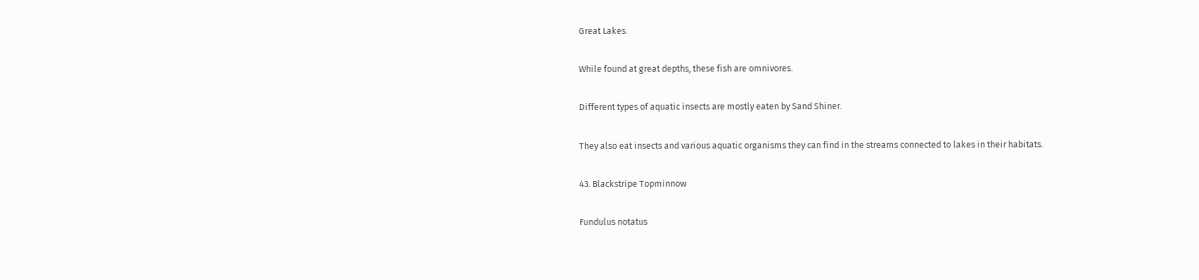Great Lakes.

While found at great depths, these fish are omnivores.

Different types of aquatic insects are mostly eaten by Sand Shiner.

They also eat insects and various aquatic organisms they can find in the streams connected to lakes in their habitats.

43. Blackstripe Topminnow

Fundulus notatus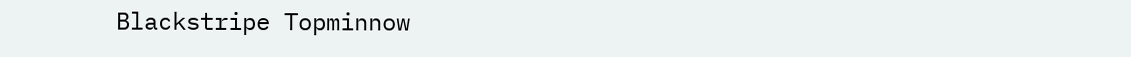Blackstripe Topminnow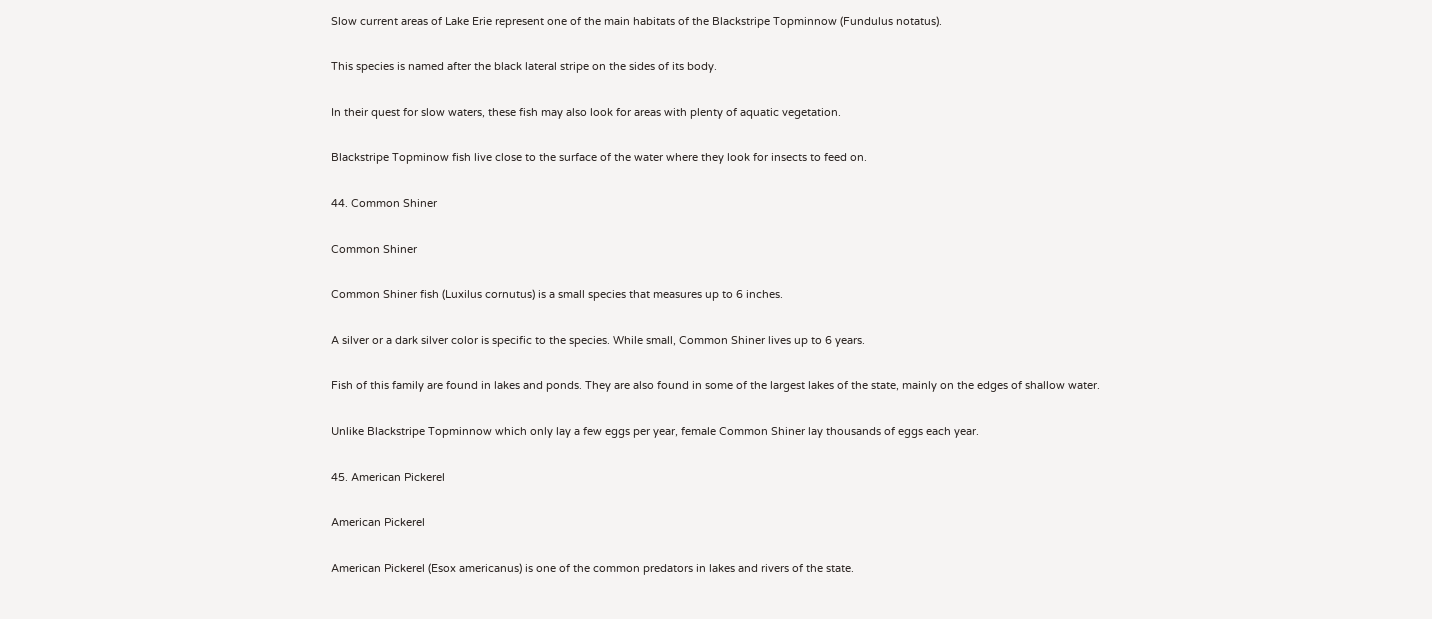Slow current areas of Lake Erie represent one of the main habitats of the Blackstripe Topminnow (Fundulus notatus).

This species is named after the black lateral stripe on the sides of its body.

In their quest for slow waters, these fish may also look for areas with plenty of aquatic vegetation.

Blackstripe Topminow fish live close to the surface of the water where they look for insects to feed on.

44. Common Shiner

Common Shiner

Common Shiner fish (Luxilus cornutus) is a small species that measures up to 6 inches.

A silver or a dark silver color is specific to the species. While small, Common Shiner lives up to 6 years.

Fish of this family are found in lakes and ponds. They are also found in some of the largest lakes of the state, mainly on the edges of shallow water.

Unlike Blackstripe Topminnow which only lay a few eggs per year, female Common Shiner lay thousands of eggs each year.

45. American Pickerel

American Pickerel

American Pickerel (Esox americanus) is one of the common predators in lakes and rivers of the state.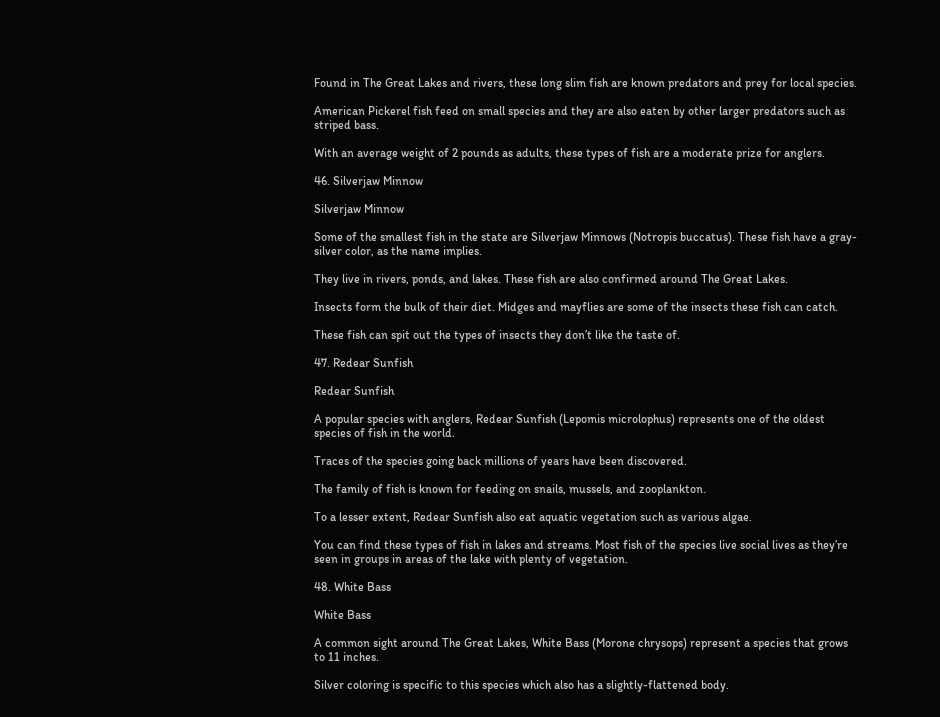Found in The Great Lakes and rivers, these long slim fish are known predators and prey for local species.

American Pickerel fish feed on small species and they are also eaten by other larger predators such as striped bass.

With an average weight of 2 pounds as adults, these types of fish are a moderate prize for anglers.

46. Silverjaw Minnow

Silverjaw Minnow

Some of the smallest fish in the state are Silverjaw Minnows (Notropis buccatus). These fish have a gray-silver color, as the name implies.

They live in rivers, ponds, and lakes. These fish are also confirmed around The Great Lakes.

Insects form the bulk of their diet. Midges and mayflies are some of the insects these fish can catch.

These fish can spit out the types of insects they don’t like the taste of.

47. Redear Sunfish

Redear Sunfish

A popular species with anglers, Redear Sunfish (Lepomis microlophus) represents one of the oldest species of fish in the world.

Traces of the species going back millions of years have been discovered.

The family of fish is known for feeding on snails, mussels, and zooplankton.

To a lesser extent, Redear Sunfish also eat aquatic vegetation such as various algae.

You can find these types of fish in lakes and streams. Most fish of the species live social lives as they’re seen in groups in areas of the lake with plenty of vegetation.

48. White Bass

White Bass

A common sight around The Great Lakes, White Bass (Morone chrysops) represent a species that grows to 11 inches.

Silver coloring is specific to this species which also has a slightly-flattened body.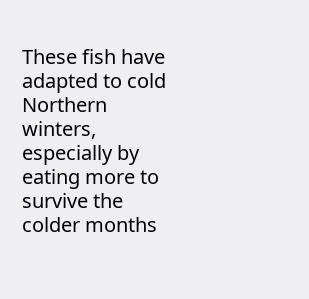These fish have adapted to cold Northern winters, especially by eating more to survive the colder months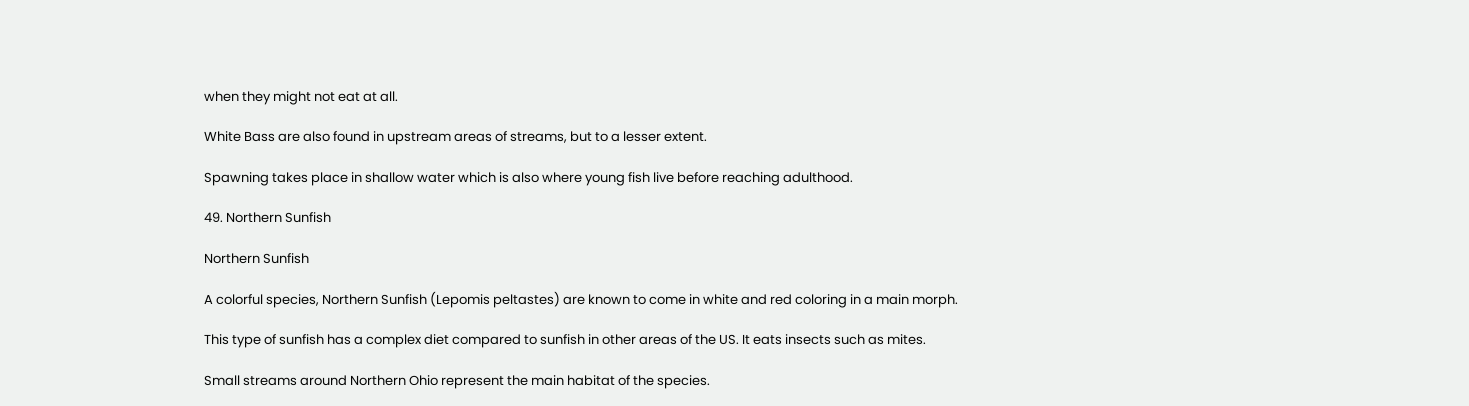when they might not eat at all.

White Bass are also found in upstream areas of streams, but to a lesser extent.

Spawning takes place in shallow water which is also where young fish live before reaching adulthood.

49. Northern Sunfish

Northern Sunfish

A colorful species, Northern Sunfish (Lepomis peltastes) are known to come in white and red coloring in a main morph.

This type of sunfish has a complex diet compared to sunfish in other areas of the US. It eats insects such as mites.

Small streams around Northern Ohio represent the main habitat of the species.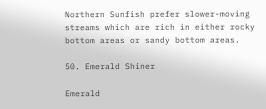Northern Sunfish prefer slower-moving streams which are rich in either rocky bottom areas or sandy bottom areas.

50. Emerald Shiner

Emerald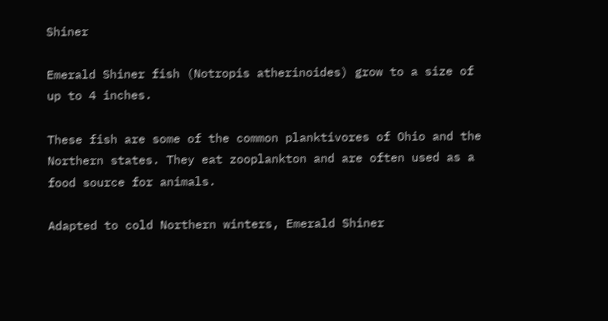Shiner

Emerald Shiner fish (Notropis atherinoides) grow to a size of up to 4 inches.

These fish are some of the common planktivores of Ohio and the Northern states. They eat zooplankton and are often used as a food source for animals.

Adapted to cold Northern winters, Emerald Shiner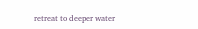retreat to deeper water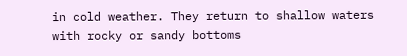in cold weather. They return to shallow waters with rocky or sandy bottoms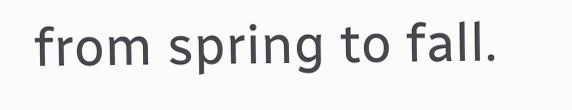from spring to fall.